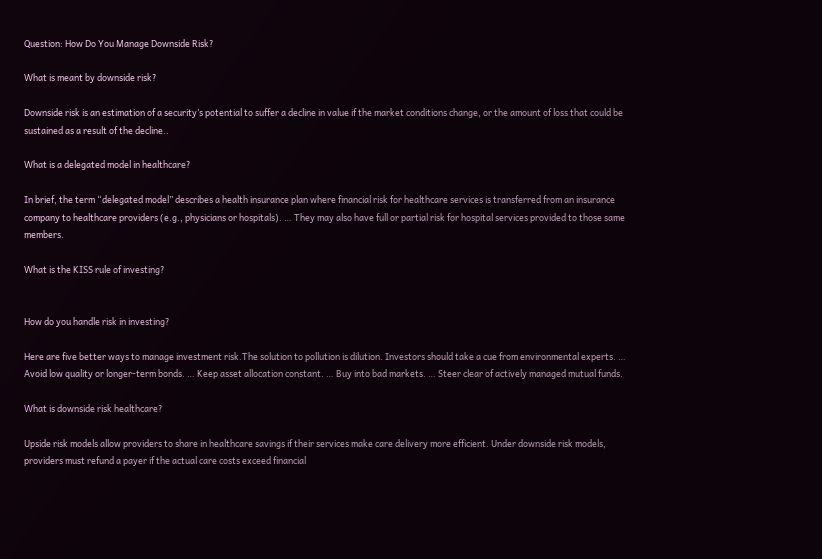Question: How Do You Manage Downside Risk?

What is meant by downside risk?

Downside risk is an estimation of a security’s potential to suffer a decline in value if the market conditions change, or the amount of loss that could be sustained as a result of the decline..

What is a delegated model in healthcare?

In brief, the term “delegated model” describes a health insurance plan where financial risk for healthcare services is transferred from an insurance company to healthcare providers (e.g., physicians or hospitals). … They may also have full or partial risk for hospital services provided to those same members.

What is the KISS rule of investing?


How do you handle risk in investing?

Here are five better ways to manage investment risk.The solution to pollution is dilution. Investors should take a cue from environmental experts. … Avoid low quality or longer-term bonds. … Keep asset allocation constant. … Buy into bad markets. … Steer clear of actively managed mutual funds.

What is downside risk healthcare?

Upside risk models allow providers to share in healthcare savings if their services make care delivery more efficient. Under downside risk models, providers must refund a payer if the actual care costs exceed financial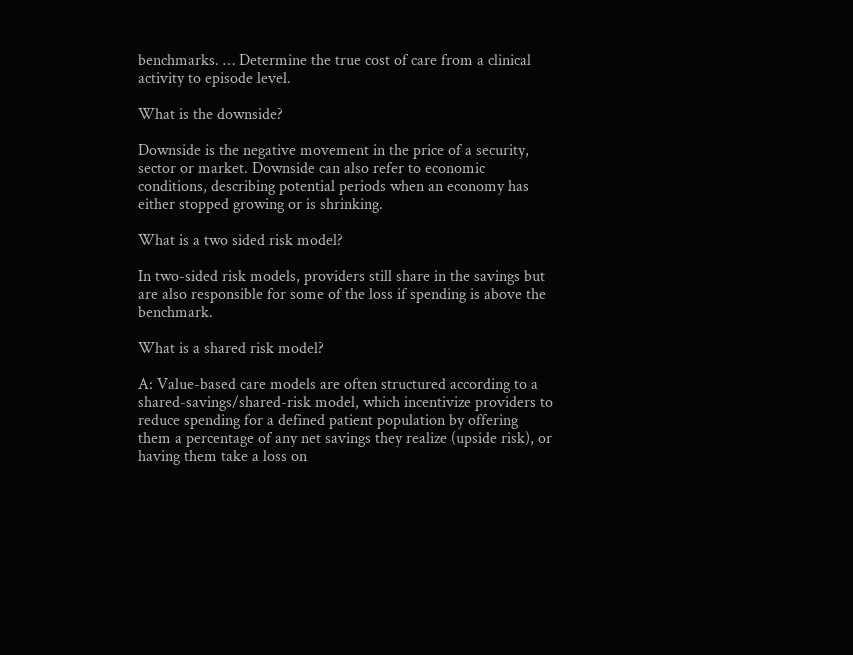benchmarks. … Determine the true cost of care from a clinical activity to episode level.

What is the downside?

Downside is the negative movement in the price of a security, sector or market. Downside can also refer to economic conditions, describing potential periods when an economy has either stopped growing or is shrinking.

What is a two sided risk model?

In two-sided risk models, providers still share in the savings but are also responsible for some of the loss if spending is above the benchmark.

What is a shared risk model?

A: Value-based care models are often structured according to a shared-savings/shared-risk model, which incentivize providers to reduce spending for a defined patient population by offering them a percentage of any net savings they realize (upside risk), or having them take a loss on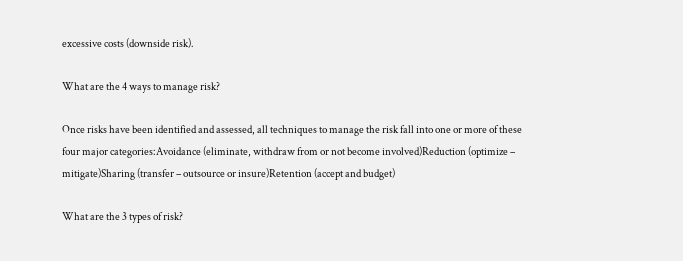excessive costs (downside risk).

What are the 4 ways to manage risk?

Once risks have been identified and assessed, all techniques to manage the risk fall into one or more of these four major categories:Avoidance (eliminate, withdraw from or not become involved)Reduction (optimize – mitigate)Sharing (transfer – outsource or insure)Retention (accept and budget)

What are the 3 types of risk?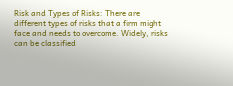Risk and Types of Risks: There are different types of risks that a firm might face and needs to overcome. Widely, risks can be classified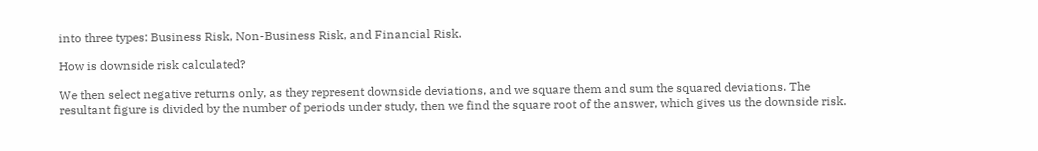into three types: Business Risk, Non-Business Risk, and Financial Risk.

How is downside risk calculated?

We then select negative returns only, as they represent downside deviations, and we square them and sum the squared deviations. The resultant figure is divided by the number of periods under study, then we find the square root of the answer, which gives us the downside risk.